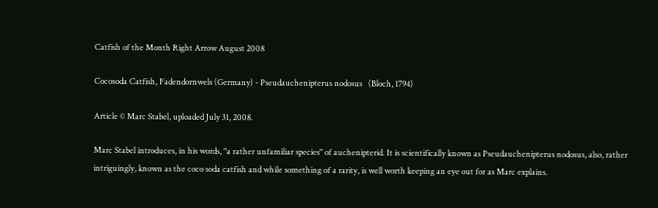Catfish of the Month Right Arrow August 2008

Cocosoda Catfish, Fadendornwels (Germany) - Pseudauchenipterus nodosus   (Bloch, 1794)

Article © Marc Stabel, uploaded July 31, 2008.

Marc Stabel introduces, in his words, "a rather unfamiliar species" of auchenipterid. It is scientifically known as Pseudauchenipterus nodosus, also, rather intriguingly, known as the coco soda catfish and while something of a rarity, is well worth keeping an eye out for as Marc explains.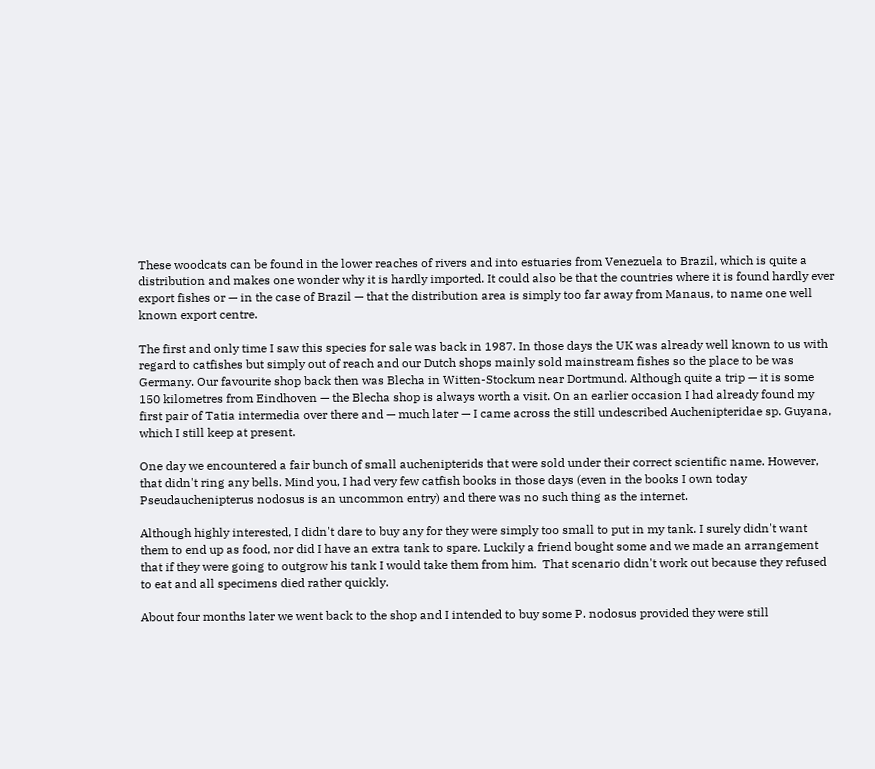These woodcats can be found in the lower reaches of rivers and into estuaries from Venezuela to Brazil, which is quite a distribution and makes one wonder why it is hardly imported. It could also be that the countries where it is found hardly ever export fishes or — in the case of Brazil — that the distribution area is simply too far away from Manaus, to name one well known export centre.

The first and only time I saw this species for sale was back in 1987. In those days the UK was already well known to us with regard to catfishes but simply out of reach and our Dutch shops mainly sold mainstream fishes so the place to be was Germany. Our favourite shop back then was Blecha in Witten-Stockum near Dortmund. Although quite a trip — it is some 150 kilometres from Eindhoven — the Blecha shop is always worth a visit. On an earlier occasion I had already found my first pair of Tatia intermedia over there and — much later — I came across the still undescribed Auchenipteridae sp. Guyana, which I still keep at present.

One day we encountered a fair bunch of small auchenipterids that were sold under their correct scientific name. However, that didn't ring any bells. Mind you, I had very few catfish books in those days (even in the books I own today Pseudauchenipterus nodosus is an uncommon entry) and there was no such thing as the internet.

Although highly interested, I didn't dare to buy any for they were simply too small to put in my tank. I surely didn't want them to end up as food, nor did I have an extra tank to spare. Luckily a friend bought some and we made an arrangement that if they were going to outgrow his tank I would take them from him.  That scenario didn't work out because they refused to eat and all specimens died rather quickly.

About four months later we went back to the shop and I intended to buy some P. nodosus provided they were still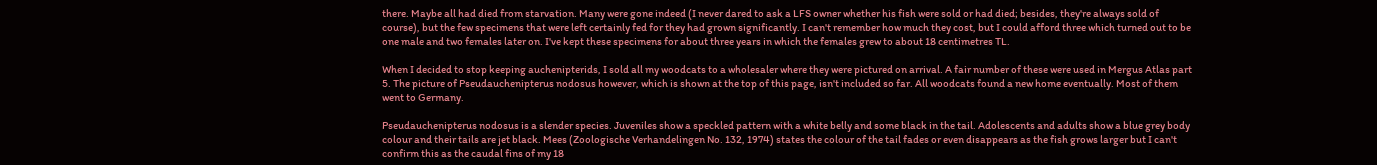there. Maybe all had died from starvation. Many were gone indeed (I never dared to ask a LFS owner whether his fish were sold or had died; besides, they're always sold of course), but the few specimens that were left certainly fed for they had grown significantly. I can't remember how much they cost, but I could afford three which turned out to be one male and two females later on. I've kept these specimens for about three years in which the females grew to about 18 centimetres TL.

When I decided to stop keeping auchenipterids, I sold all my woodcats to a wholesaler where they were pictured on arrival. A fair number of these were used in Mergus Atlas part 5. The picture of Pseudauchenipterus nodosus however, which is shown at the top of this page, isn't included so far. All woodcats found a new home eventually. Most of them went to Germany.

Pseudauchenipterus nodosus is a slender species. Juveniles show a speckled pattern with a white belly and some black in the tail. Adolescents and adults show a blue grey body colour and their tails are jet black. Mees (Zoologische Verhandelingen No. 132, 1974) states the colour of the tail fades or even disappears as the fish grows larger but I can't confirm this as the caudal fins of my 18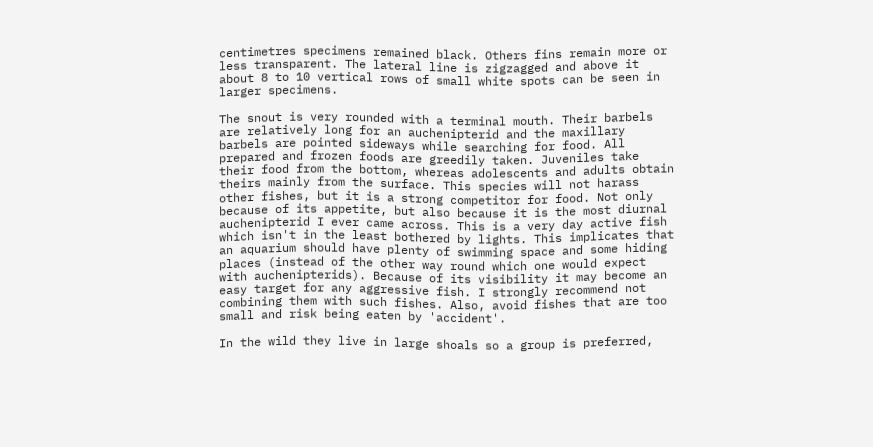centimetres specimens remained black. Others fins remain more or less transparent. The lateral line is zigzagged and above it about 8 to 10 vertical rows of small white spots can be seen in larger specimens.

The snout is very rounded with a terminal mouth. Their barbels are relatively long for an auchenipterid and the maxillary barbels are pointed sideways while searching for food. All prepared and frozen foods are greedily taken. Juveniles take their food from the bottom, whereas adolescents and adults obtain theirs mainly from the surface. This species will not harass other fishes, but it is a strong competitor for food. Not only because of its appetite, but also because it is the most diurnal auchenipterid I ever came across. This is a very day active fish which isn't in the least bothered by lights. This implicates that an aquarium should have plenty of swimming space and some hiding places (instead of the other way round which one would expect with auchenipterids). Because of its visibility it may become an easy target for any aggressive fish. I strongly recommend not combining them with such fishes. Also, avoid fishes that are too small and risk being eaten by 'accident'.

In the wild they live in large shoals so a group is preferred,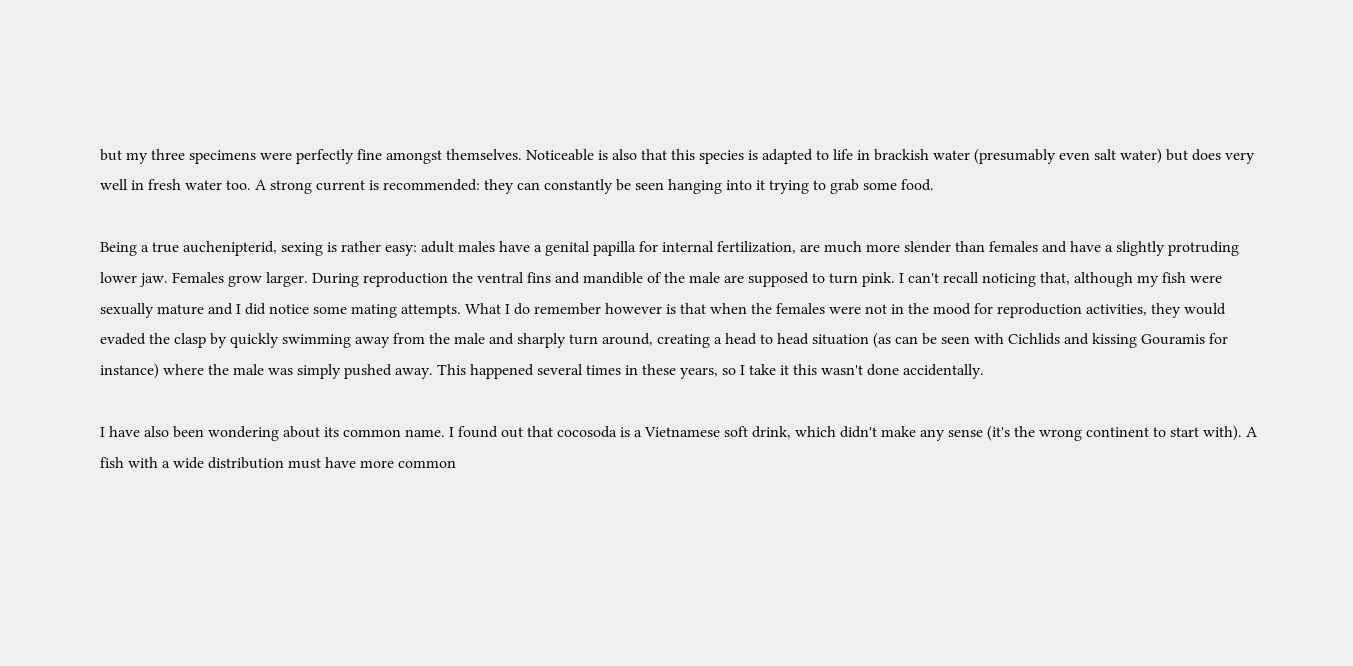but my three specimens were perfectly fine amongst themselves. Noticeable is also that this species is adapted to life in brackish water (presumably even salt water) but does very well in fresh water too. A strong current is recommended: they can constantly be seen hanging into it trying to grab some food.

Being a true auchenipterid, sexing is rather easy: adult males have a genital papilla for internal fertilization, are much more slender than females and have a slightly protruding lower jaw. Females grow larger. During reproduction the ventral fins and mandible of the male are supposed to turn pink. I can't recall noticing that, although my fish were sexually mature and I did notice some mating attempts. What I do remember however is that when the females were not in the mood for reproduction activities, they would evaded the clasp by quickly swimming away from the male and sharply turn around, creating a head to head situation (as can be seen with Cichlids and kissing Gouramis for instance) where the male was simply pushed away. This happened several times in these years, so I take it this wasn't done accidentally.

I have also been wondering about its common name. I found out that cocosoda is a Vietnamese soft drink, which didn't make any sense (it's the wrong continent to start with). A fish with a wide distribution must have more common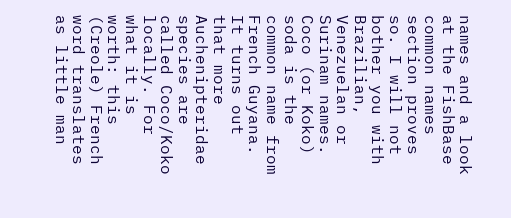names and a look at the FishBase common names section proves so. I will not bother you with Brazilian, Venezuelan or Surinam names. Coco (or Koko) soda is the common name from French Guyana. It turns out that more Auchenipteridae species are called Coco/Koko locally. For what it is worth: this (Creole) French word translates as little man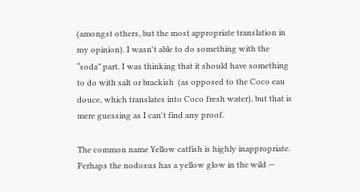(amongst others, but the most appropriate translation in my opinion). I wasn't able to do something with the “soda” part. I was thinking that it should have something to do with salt or brackish  (as opposed to the Coco eau douce, which translates into Coco fresh water), but that is mere guessing as I can't find any proof.

The common name Yellow catfish is highly inappropriate. Perhaps the nodosus has a yellow glow in the wild —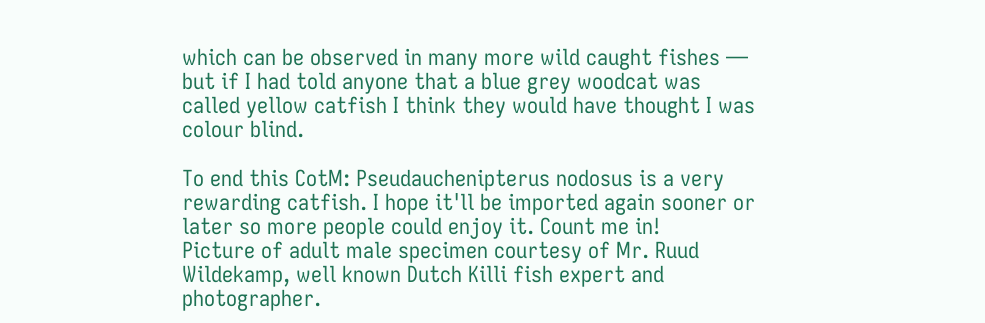which can be observed in many more wild caught fishes — but if I had told anyone that a blue grey woodcat was called yellow catfish I think they would have thought I was colour blind.

To end this CotM: Pseudauchenipterus nodosus is a very rewarding catfish. I hope it'll be imported again sooner or later so more people could enjoy it. Count me in!
Picture of adult male specimen courtesy of Mr. Ruud Wildekamp, well known Dutch Killi fish expert and photographer.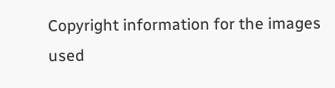Copyright information for the images used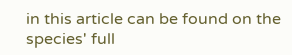in this article can be found on the species' full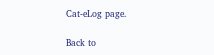Cat-eLog page.

Back to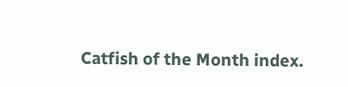Catfish of the Month index.